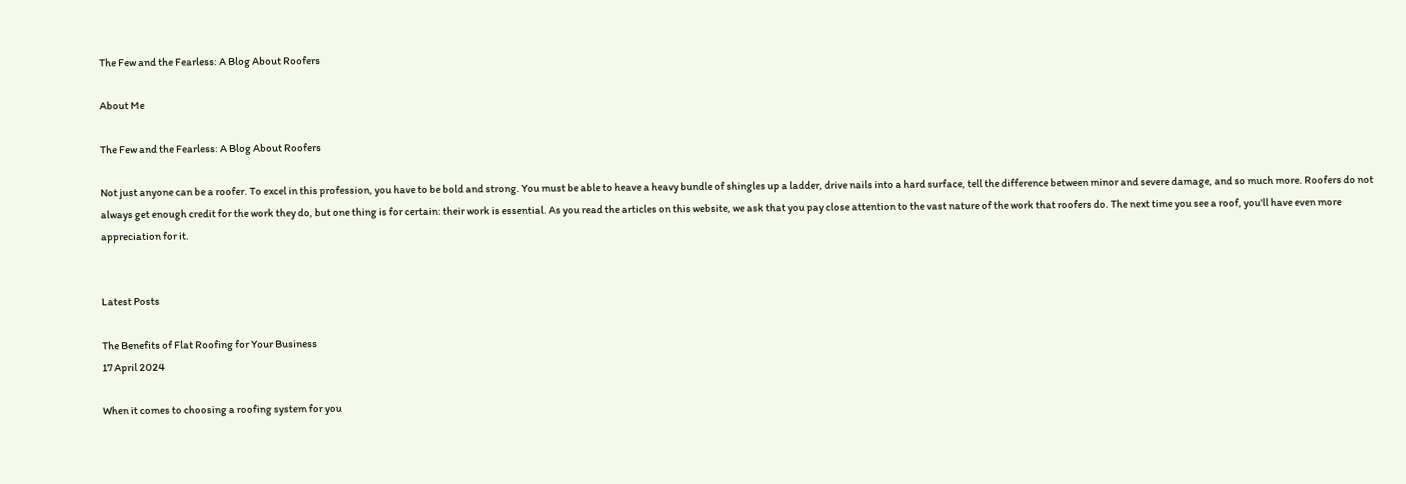The Few and the Fearless: A Blog About Roofers

About Me

The Few and the Fearless: A Blog About Roofers

Not just anyone can be a roofer. To excel in this profession, you have to be bold and strong. You must be able to heave a heavy bundle of shingles up a ladder, drive nails into a hard surface, tell the difference between minor and severe damage, and so much more. Roofers do not always get enough credit for the work they do, but one thing is for certain: their work is essential. As you read the articles on this website, we ask that you pay close attention to the vast nature of the work that roofers do. The next time you see a roof, you'll have even more appreciation for it.


Latest Posts

The Benefits of Flat Roofing for Your Business
17 April 2024

When it comes to choosing a roofing system for you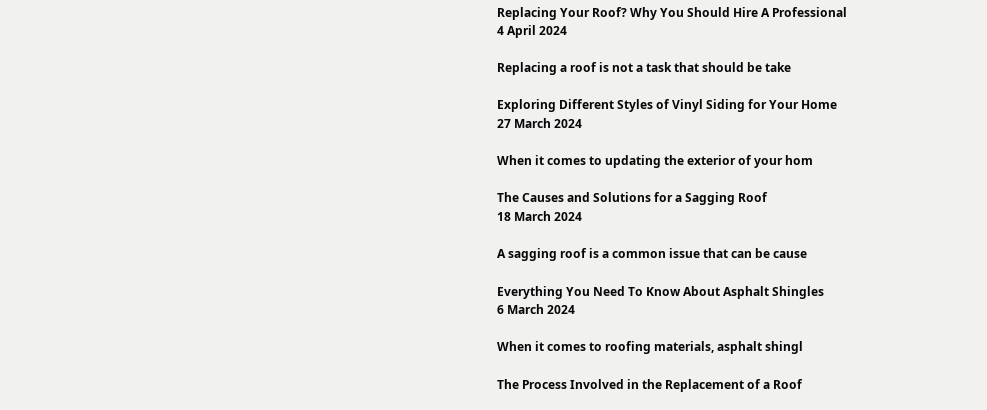Replacing Your Roof? Why You Should Hire A Professional
4 April 2024

Replacing a roof is not a task that should be take

Exploring Different Styles of Vinyl Siding for Your Home
27 March 2024

When it comes to updating the exterior of your hom

The Causes and Solutions for a Sagging Roof
18 March 2024

A sagging roof is a common issue that can be cause

Everything You Need To Know About Asphalt Shingles
6 March 2024

When it comes to roofing materials, asphalt shingl

The Process Involved in the Replacement of a Roof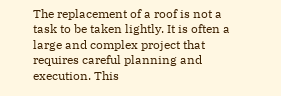The replacement of a roof is not a task to be taken lightly. It is often a large and complex project that requires careful planning and execution. This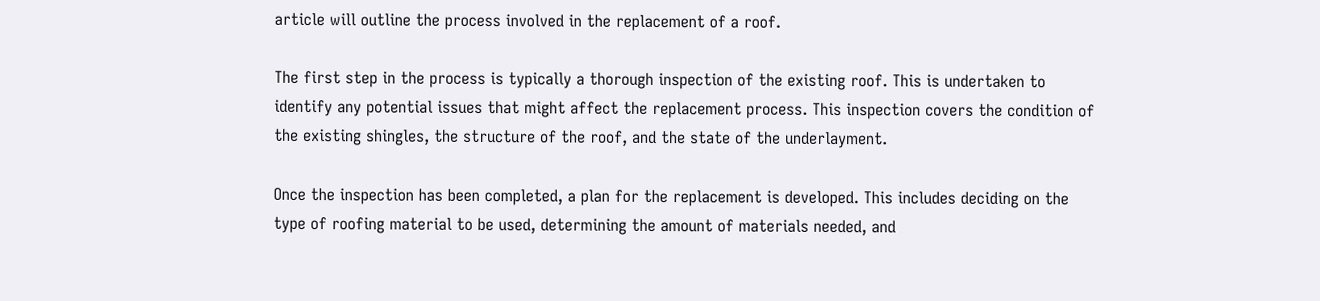article will outline the process involved in the replacement of a roof.

The first step in the process is typically a thorough inspection of the existing roof. This is undertaken to identify any potential issues that might affect the replacement process. This inspection covers the condition of the existing shingles, the structure of the roof, and the state of the underlayment.

Once the inspection has been completed, a plan for the replacement is developed. This includes deciding on the type of roofing material to be used, determining the amount of materials needed, and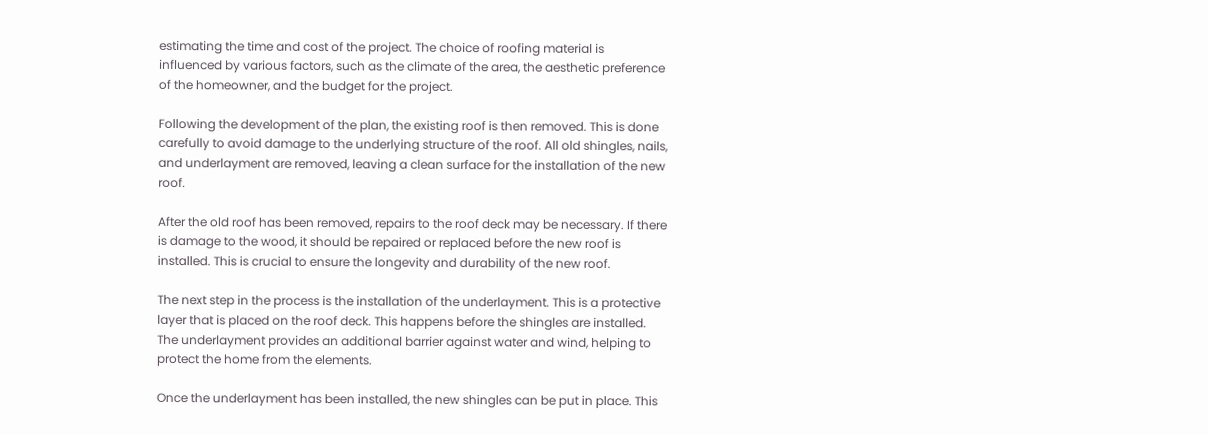estimating the time and cost of the project. The choice of roofing material is influenced by various factors, such as the climate of the area, the aesthetic preference of the homeowner, and the budget for the project.

Following the development of the plan, the existing roof is then removed. This is done carefully to avoid damage to the underlying structure of the roof. All old shingles, nails, and underlayment are removed, leaving a clean surface for the installation of the new roof.

After the old roof has been removed, repairs to the roof deck may be necessary. If there is damage to the wood, it should be repaired or replaced before the new roof is installed. This is crucial to ensure the longevity and durability of the new roof.

The next step in the process is the installation of the underlayment. This is a protective layer that is placed on the roof deck. This happens before the shingles are installed. The underlayment provides an additional barrier against water and wind, helping to protect the home from the elements.

Once the underlayment has been installed, the new shingles can be put in place. This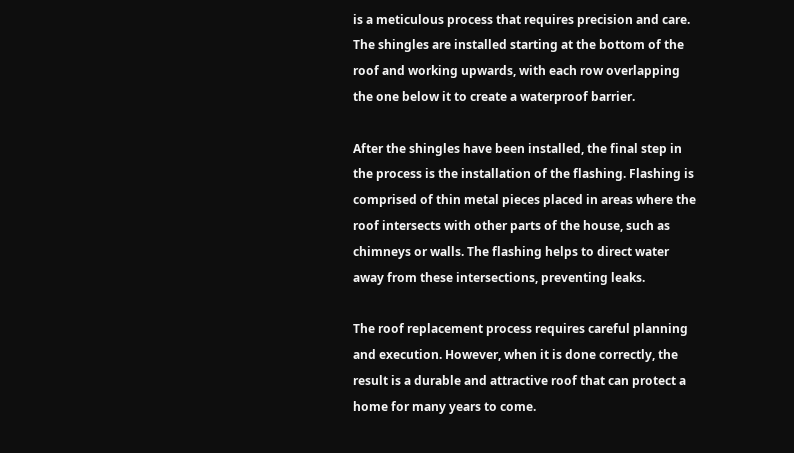is a meticulous process that requires precision and care. The shingles are installed starting at the bottom of the roof and working upwards, with each row overlapping the one below it to create a waterproof barrier.

After the shingles have been installed, the final step in the process is the installation of the flashing. Flashing is comprised of thin metal pieces placed in areas where the roof intersects with other parts of the house, such as chimneys or walls. The flashing helps to direct water away from these intersections, preventing leaks.

The roof replacement process requires careful planning and execution. However, when it is done correctly, the result is a durable and attractive roof that can protect a home for many years to come.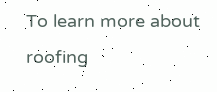To learn more about roofing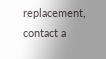replacement, contact a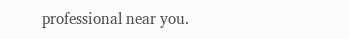professional near you.